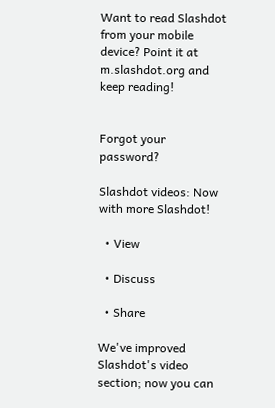Want to read Slashdot from your mobile device? Point it at m.slashdot.org and keep reading!


Forgot your password?

Slashdot videos: Now with more Slashdot!

  • View

  • Discuss

  • Share

We've improved Slashdot's video section; now you can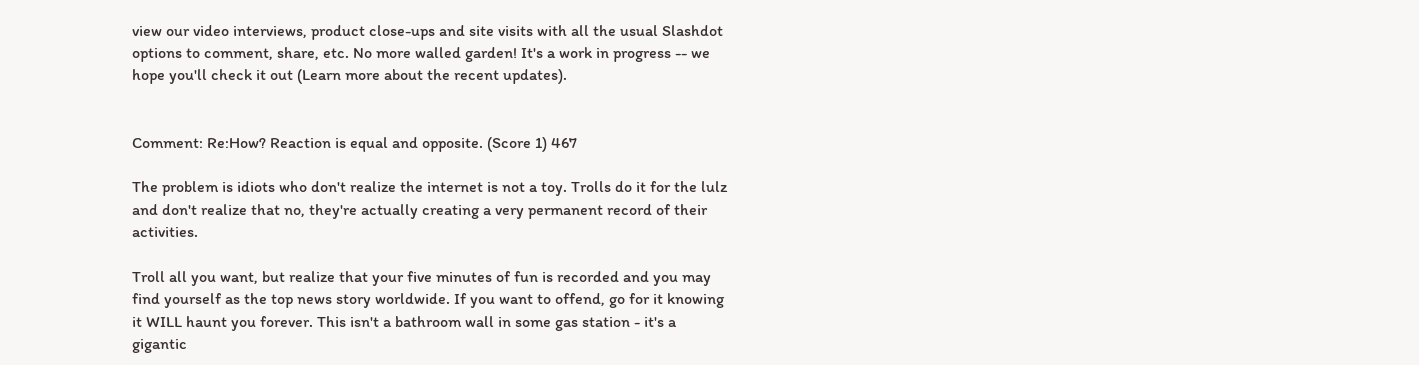view our video interviews, product close-ups and site visits with all the usual Slashdot options to comment, share, etc. No more walled garden! It's a work in progress -- we hope you'll check it out (Learn more about the recent updates).


Comment: Re:How? Reaction is equal and opposite. (Score 1) 467

The problem is idiots who don't realize the internet is not a toy. Trolls do it for the lulz and don't realize that no, they're actually creating a very permanent record of their activities.

Troll all you want, but realize that your five minutes of fun is recorded and you may find yourself as the top news story worldwide. If you want to offend, go for it knowing it WILL haunt you forever. This isn't a bathroom wall in some gas station - it's a gigantic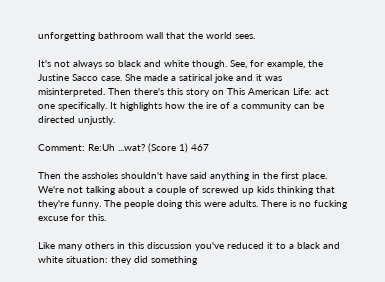unforgetting bathroom wall that the world sees.

It's not always so black and white though. See, for example, the Justine Sacco case. She made a satirical joke and it was misinterpreted. Then there's this story on This American Life: act one specifically. It highlights how the ire of a community can be directed unjustly.

Comment: Re:Uh ...wat? (Score 1) 467

Then the assholes shouldn't have said anything in the first place. We're not talking about a couple of screwed up kids thinking that they're funny. The people doing this were adults. There is no fucking excuse for this.

Like many others in this discussion you've reduced it to a black and white situation: they did something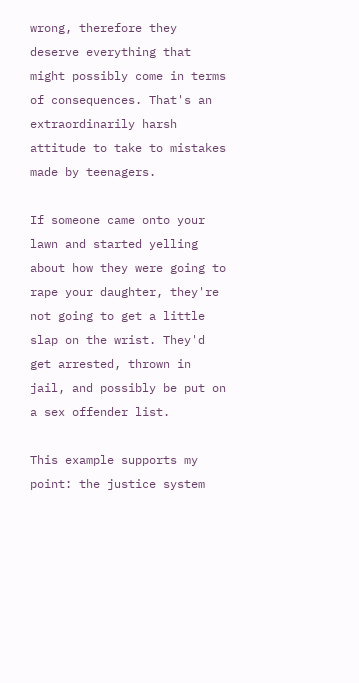wrong, therefore they deserve everything that might possibly come in terms of consequences. That's an extraordinarily harsh attitude to take to mistakes made by teenagers.

If someone came onto your lawn and started yelling about how they were going to rape your daughter, they're not going to get a little slap on the wrist. They'd get arrested, thrown in jail, and possibly be put on a sex offender list.

This example supports my point: the justice system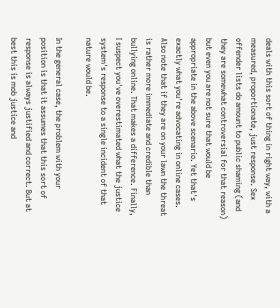deals with this sort of thing in right way, with a measured, proportionate, just response. Sex offender lists do amount to public shaming (and they are somewhat controversial for that reason) but even you are not sure that would be appropriate in the above scenario. Yet that's exactly what you're advocating in online cases. Also note that if they are on your lawn the threat is rather more immediate and credible than bullying online. That makes a difference. Finally, I suspect you've overestimated what the justice system's response to a single incident of that nature would be.

In the general case, the problem with your position is that it assumes that this sort of response is always justified and correct. But at best this is mob justice and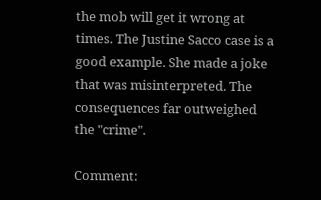the mob will get it wrong at times. The Justine Sacco case is a good example. She made a joke that was misinterpreted. The consequences far outweighed the "crime".

Comment: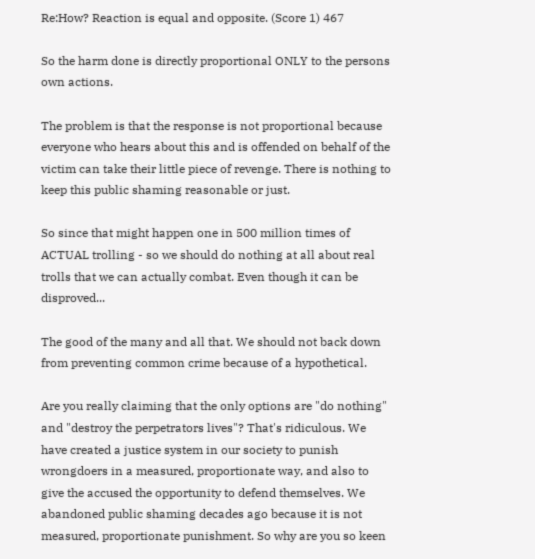Re:How? Reaction is equal and opposite. (Score 1) 467

So the harm done is directly proportional ONLY to the persons own actions.

The problem is that the response is not proportional because everyone who hears about this and is offended on behalf of the victim can take their little piece of revenge. There is nothing to keep this public shaming reasonable or just.

So since that might happen one in 500 million times of ACTUAL trolling - so we should do nothing at all about real trolls that we can actually combat. Even though it can be disproved...

The good of the many and all that. We should not back down from preventing common crime because of a hypothetical.

Are you really claiming that the only options are "do nothing" and "destroy the perpetrators lives"? That's ridiculous. We have created a justice system in our society to punish wrongdoers in a measured, proportionate way, and also to give the accused the opportunity to defend themselves. We abandoned public shaming decades ago because it is not measured, proportionate punishment. So why are you so keen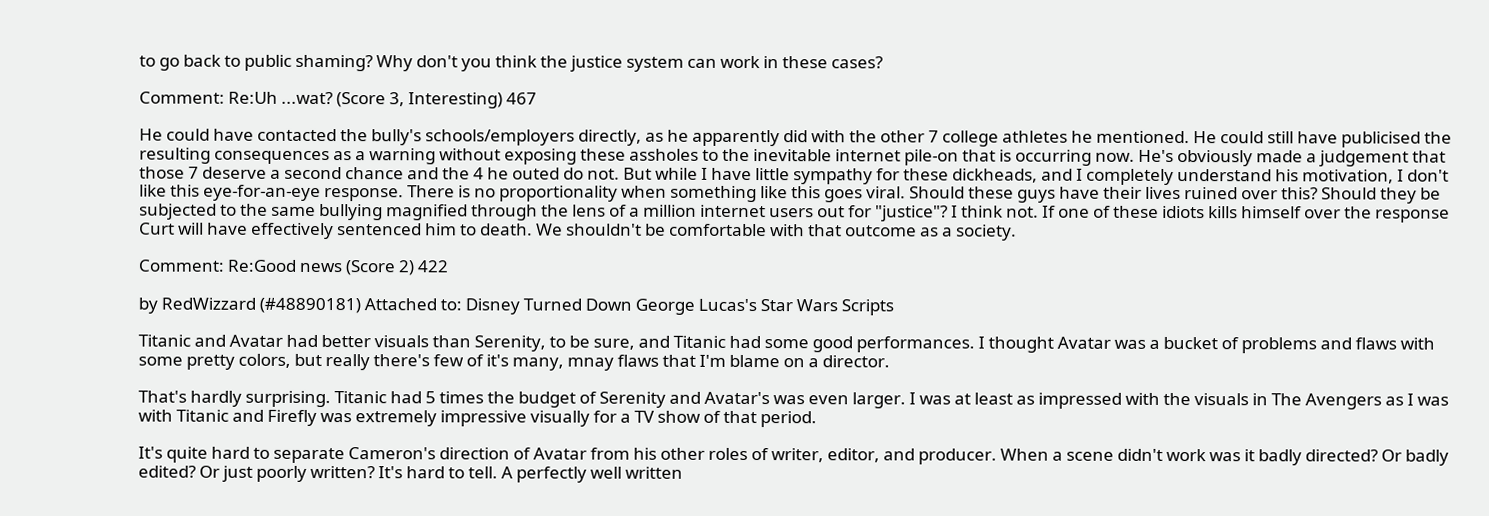to go back to public shaming? Why don't you think the justice system can work in these cases?

Comment: Re:Uh ...wat? (Score 3, Interesting) 467

He could have contacted the bully's schools/employers directly, as he apparently did with the other 7 college athletes he mentioned. He could still have publicised the resulting consequences as a warning without exposing these assholes to the inevitable internet pile-on that is occurring now. He's obviously made a judgement that those 7 deserve a second chance and the 4 he outed do not. But while I have little sympathy for these dickheads, and I completely understand his motivation, I don't like this eye-for-an-eye response. There is no proportionality when something like this goes viral. Should these guys have their lives ruined over this? Should they be subjected to the same bullying magnified through the lens of a million internet users out for "justice"? I think not. If one of these idiots kills himself over the response Curt will have effectively sentenced him to death. We shouldn't be comfortable with that outcome as a society.

Comment: Re:Good news (Score 2) 422

by RedWizzard (#48890181) Attached to: Disney Turned Down George Lucas's Star Wars Scripts

Titanic and Avatar had better visuals than Serenity, to be sure, and Titanic had some good performances. I thought Avatar was a bucket of problems and flaws with some pretty colors, but really there's few of it's many, mnay flaws that I'm blame on a director.

That's hardly surprising. Titanic had 5 times the budget of Serenity and Avatar's was even larger. I was at least as impressed with the visuals in The Avengers as I was with Titanic and Firefly was extremely impressive visually for a TV show of that period.

It's quite hard to separate Cameron's direction of Avatar from his other roles of writer, editor, and producer. When a scene didn't work was it badly directed? Or badly edited? Or just poorly written? It's hard to tell. A perfectly well written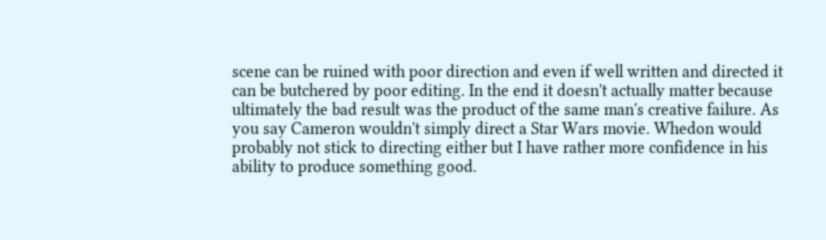scene can be ruined with poor direction and even if well written and directed it can be butchered by poor editing. In the end it doesn't actually matter because ultimately the bad result was the product of the same man's creative failure. As you say Cameron wouldn't simply direct a Star Wars movie. Whedon would probably not stick to directing either but I have rather more confidence in his ability to produce something good.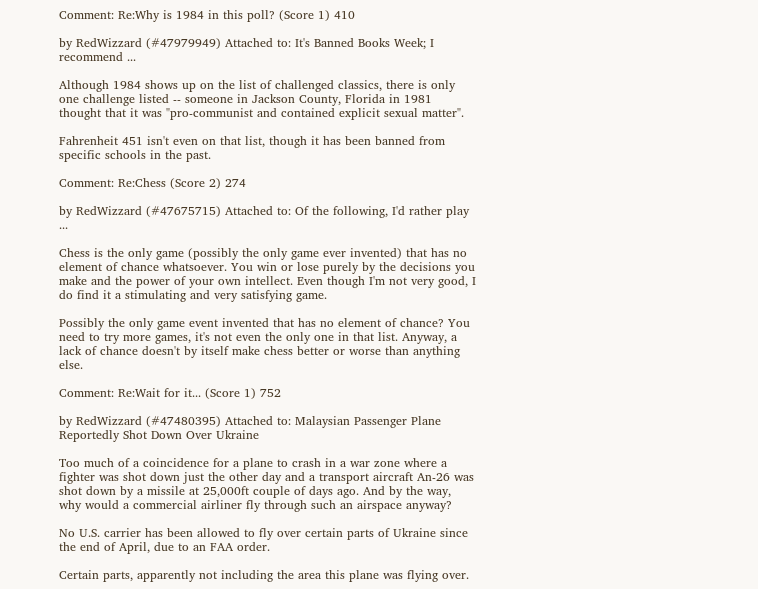Comment: Re:Why is 1984 in this poll? (Score 1) 410

by RedWizzard (#47979949) Attached to: It's Banned Books Week; I recommend ...

Although 1984 shows up on the list of challenged classics, there is only one challenge listed -- someone in Jackson County, Florida in 1981 thought that it was "pro-communist and contained explicit sexual matter".

Fahrenheit 451 isn't even on that list, though it has been banned from specific schools in the past.

Comment: Re:Chess (Score 2) 274

by RedWizzard (#47675715) Attached to: Of the following, I'd rather play ...

Chess is the only game (possibly the only game ever invented) that has no element of chance whatsoever. You win or lose purely by the decisions you make and the power of your own intellect. Even though I'm not very good, I do find it a stimulating and very satisfying game.

Possibly the only game event invented that has no element of chance? You need to try more games, it's not even the only one in that list. Anyway, a lack of chance doesn't by itself make chess better or worse than anything else.

Comment: Re:Wait for it... (Score 1) 752

by RedWizzard (#47480395) Attached to: Malaysian Passenger Plane Reportedly Shot Down Over Ukraine

Too much of a coincidence for a plane to crash in a war zone where a fighter was shot down just the other day and a transport aircraft An-26 was shot down by a missile at 25,000ft couple of days ago. And by the way, why would a commercial airliner fly through such an airspace anyway?

No U.S. carrier has been allowed to fly over certain parts of Ukraine since the end of April, due to an FAA order.

Certain parts, apparently not including the area this plane was flying over.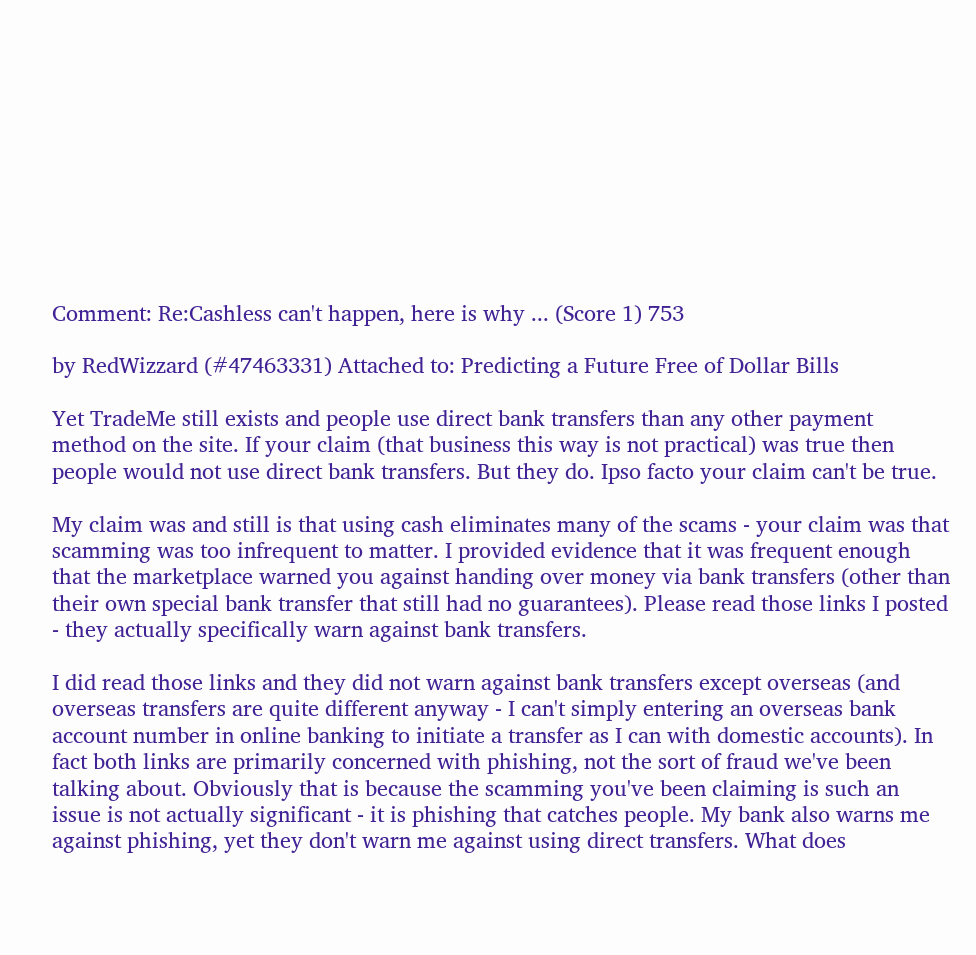Comment: Re:Cashless can't happen, here is why ... (Score 1) 753

by RedWizzard (#47463331) Attached to: Predicting a Future Free of Dollar Bills

Yet TradeMe still exists and people use direct bank transfers than any other payment method on the site. If your claim (that business this way is not practical) was true then people would not use direct bank transfers. But they do. Ipso facto your claim can't be true.

My claim was and still is that using cash eliminates many of the scams - your claim was that scamming was too infrequent to matter. I provided evidence that it was frequent enough that the marketplace warned you against handing over money via bank transfers (other than their own special bank transfer that still had no guarantees). Please read those links I posted - they actually specifically warn against bank transfers.

I did read those links and they did not warn against bank transfers except overseas (and overseas transfers are quite different anyway - I can't simply entering an overseas bank account number in online banking to initiate a transfer as I can with domestic accounts). In fact both links are primarily concerned with phishing, not the sort of fraud we've been talking about. Obviously that is because the scamming you've been claiming is such an issue is not actually significant - it is phishing that catches people. My bank also warns me against phishing, yet they don't warn me against using direct transfers. What does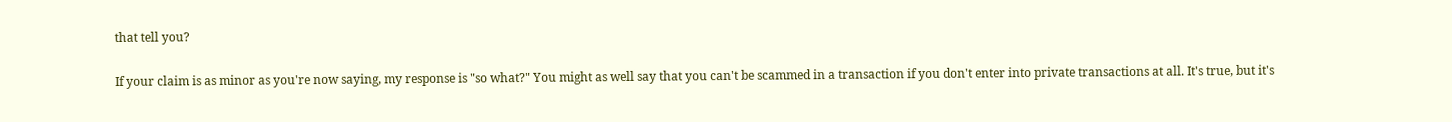that tell you?

If your claim is as minor as you're now saying, my response is "so what?" You might as well say that you can't be scammed in a transaction if you don't enter into private transactions at all. It's true, but it's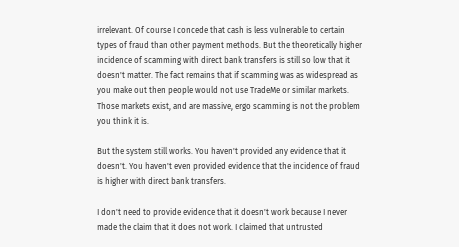irrelevant. Of course I concede that cash is less vulnerable to certain types of fraud than other payment methods. But the theoretically higher incidence of scamming with direct bank transfers is still so low that it doesn't matter. The fact remains that if scamming was as widespread as you make out then people would not use TradeMe or similar markets. Those markets exist, and are massive, ergo scamming is not the problem you think it is.

But the system still works. You haven't provided any evidence that it doesn't. You haven't even provided evidence that the incidence of fraud is higher with direct bank transfers.

I don't need to provide evidence that it doesn't work because I never made the claim that it does not work. I claimed that untrusted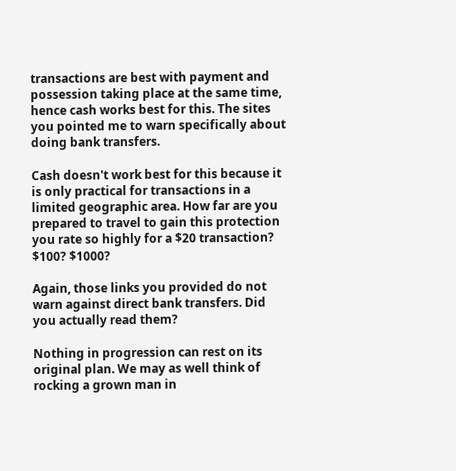transactions are best with payment and possession taking place at the same time, hence cash works best for this. The sites you pointed me to warn specifically about doing bank transfers.

Cash doesn't work best for this because it is only practical for transactions in a limited geographic area. How far are you prepared to travel to gain this protection you rate so highly for a $20 transaction? $100? $1000?

Again, those links you provided do not warn against direct bank transfers. Did you actually read them?

Nothing in progression can rest on its original plan. We may as well think of rocking a grown man in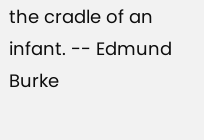the cradle of an infant. -- Edmund Burke